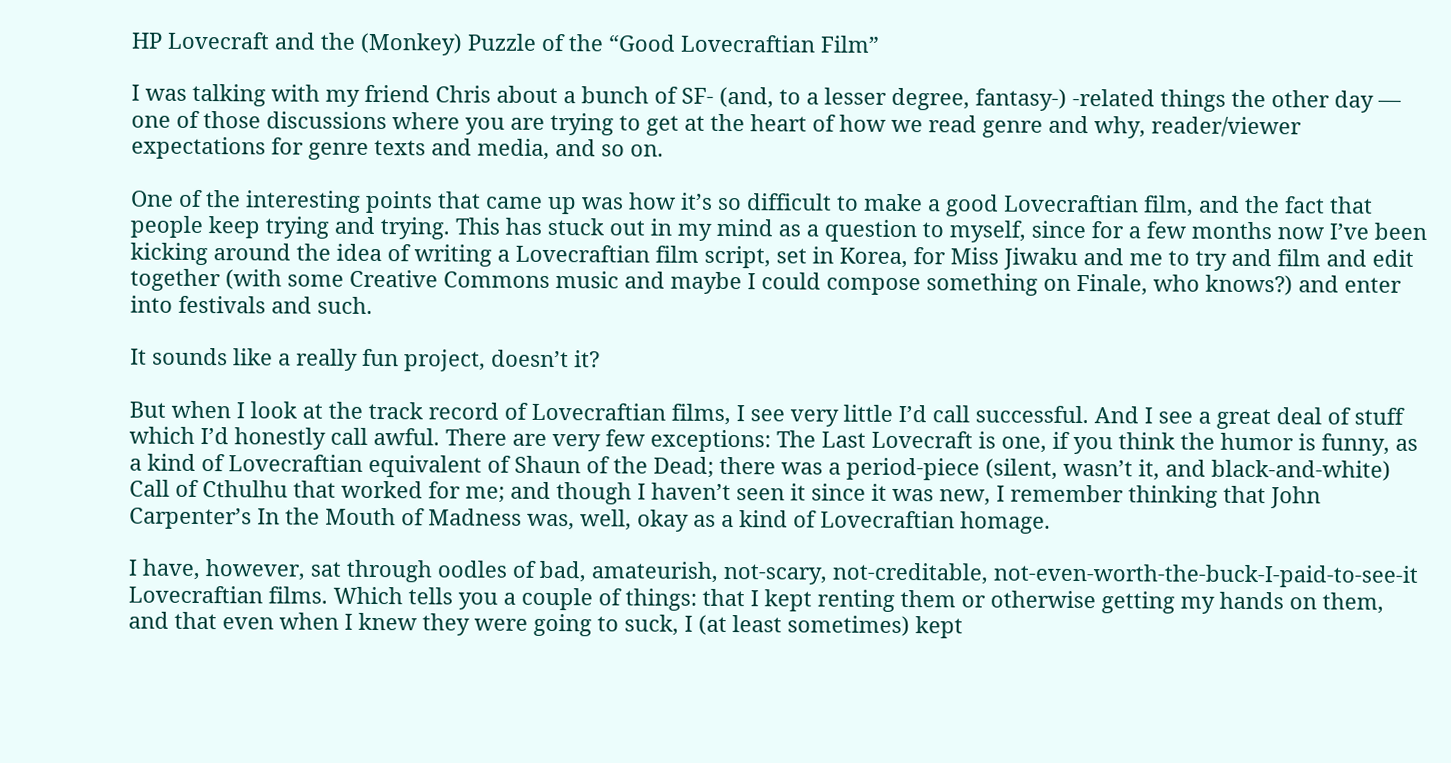HP Lovecraft and the (Monkey) Puzzle of the “Good Lovecraftian Film”

I was talking with my friend Chris about a bunch of SF- (and, to a lesser degree, fantasy-) -related things the other day — one of those discussions where you are trying to get at the heart of how we read genre and why, reader/viewer expectations for genre texts and media, and so on.

One of the interesting points that came up was how it’s so difficult to make a good Lovecraftian film, and the fact that people keep trying and trying. This has stuck out in my mind as a question to myself, since for a few months now I’ve been kicking around the idea of writing a Lovecraftian film script, set in Korea, for Miss Jiwaku and me to try and film and edit together (with some Creative Commons music and maybe I could compose something on Finale, who knows?) and enter into festivals and such.

It sounds like a really fun project, doesn’t it?

But when I look at the track record of Lovecraftian films, I see very little I’d call successful. And I see a great deal of stuff which I’d honestly call awful. There are very few exceptions: The Last Lovecraft is one, if you think the humor is funny, as a kind of Lovecraftian equivalent of Shaun of the Dead; there was a period-piece (silent, wasn’t it, and black-and-white) Call of Cthulhu that worked for me; and though I haven’t seen it since it was new, I remember thinking that John Carpenter’s In the Mouth of Madness was, well, okay as a kind of Lovecraftian homage.

I have, however, sat through oodles of bad, amateurish, not-scary, not-creditable, not-even-worth-the-buck-I-paid-to-see-it Lovecraftian films. Which tells you a couple of things: that I kept renting them or otherwise getting my hands on them, and that even when I knew they were going to suck, I (at least sometimes) kept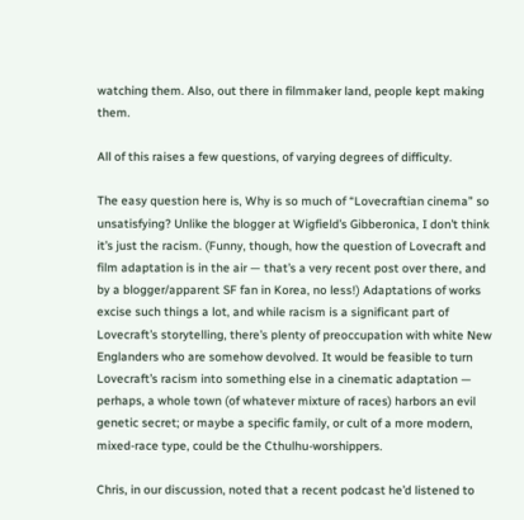watching them. Also, out there in filmmaker land, people kept making them.

All of this raises a few questions, of varying degrees of difficulty.

The easy question here is, Why is so much of “Lovecraftian cinema” so unsatisfying? Unlike the blogger at Wigfield’s Gibberonica, I don’t think it’s just the racism. (Funny, though, how the question of Lovecraft and film adaptation is in the air — that’s a very recent post over there, and by a blogger/apparent SF fan in Korea, no less!) Adaptations of works excise such things a lot, and while racism is a significant part of Lovecraft’s storytelling, there’s plenty of preoccupation with white New Englanders who are somehow devolved. It would be feasible to turn Lovecraft’s racism into something else in a cinematic adaptation — perhaps, a whole town (of whatever mixture of races) harbors an evil genetic secret; or maybe a specific family, or cult of a more modern, mixed-race type, could be the Cthulhu-worshippers.

Chris, in our discussion, noted that a recent podcast he’d listened to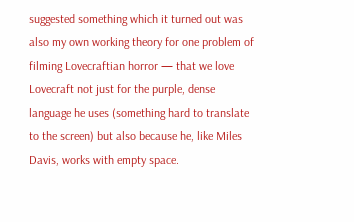suggested something which it turned out was also my own working theory for one problem of filming Lovecraftian horror — that we love Lovecraft not just for the purple, dense language he uses (something hard to translate to the screen) but also because he, like Miles Davis, works with empty space.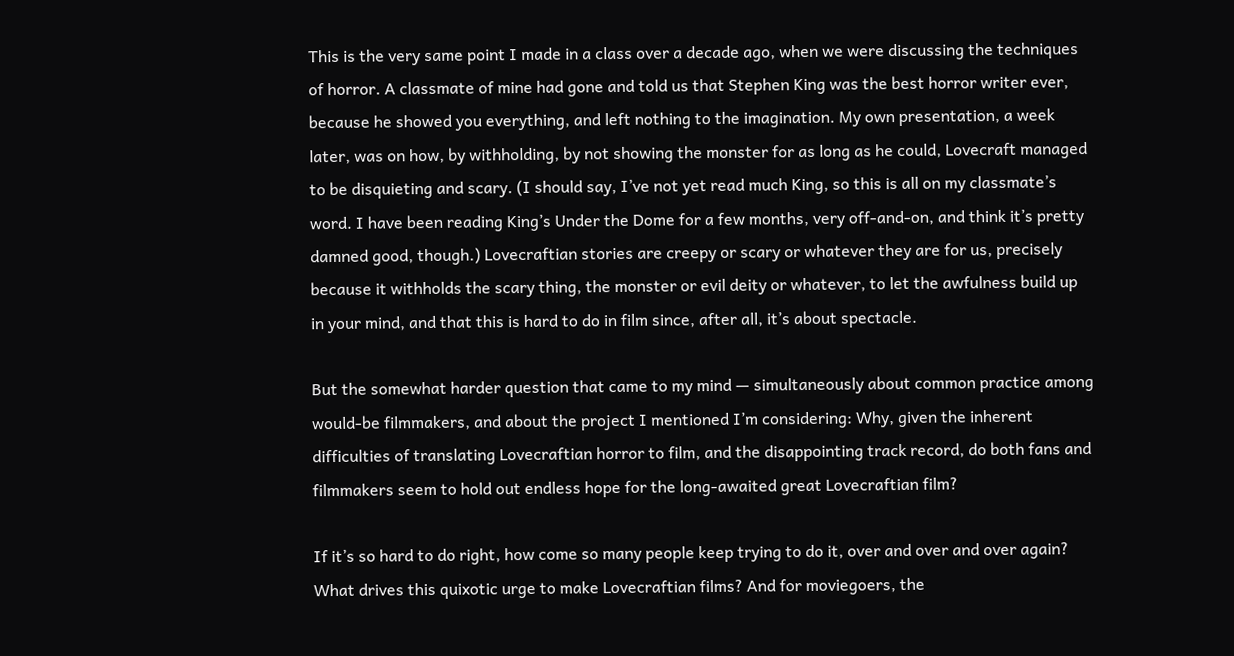This is the very same point I made in a class over a decade ago, when we were discussing the techniques of horror. A classmate of mine had gone and told us that Stephen King was the best horror writer ever, because he showed you everything, and left nothing to the imagination. My own presentation, a week later, was on how, by withholding, by not showing the monster for as long as he could, Lovecraft managed to be disquieting and scary. (I should say, I’ve not yet read much King, so this is all on my classmate’s word. I have been reading King’s Under the Dome for a few months, very off-and-on, and think it’s pretty damned good, though.) Lovecraftian stories are creepy or scary or whatever they are for us, precisely because it withholds the scary thing, the monster or evil deity or whatever, to let the awfulness build up in your mind, and that this is hard to do in film since, after all, it’s about spectacle.

But the somewhat harder question that came to my mind — simultaneously about common practice among would-be filmmakers, and about the project I mentioned I’m considering: Why, given the inherent difficulties of translating Lovecraftian horror to film, and the disappointing track record, do both fans and filmmakers seem to hold out endless hope for the long-awaited great Lovecraftian film?

If it’s so hard to do right, how come so many people keep trying to do it, over and over and over again? What drives this quixotic urge to make Lovecraftian films? And for moviegoers, the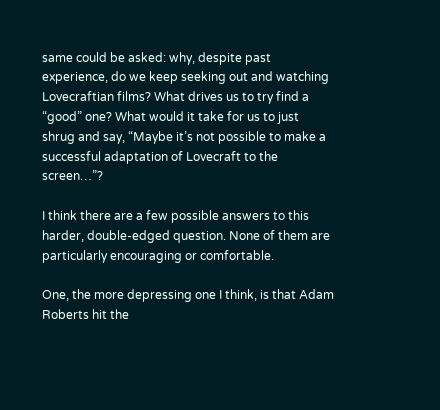same could be asked: why, despite past experience, do we keep seeking out and watching Lovecraftian films? What drives us to try find a “good” one? What would it take for us to just shrug and say, “Maybe it’s not possible to make a successful adaptation of Lovecraft to the screen…”?

I think there are a few possible answers to this harder, double-edged question. None of them are particularly encouraging or comfortable.

One, the more depressing one I think, is that Adam Roberts hit the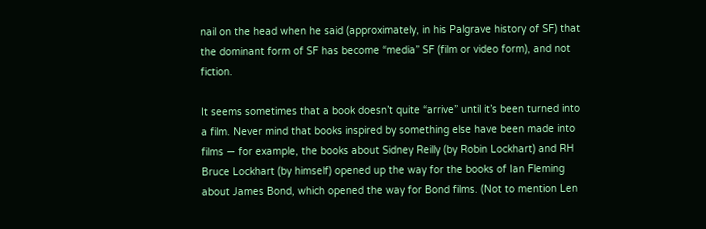nail on the head when he said (approximately, in his Palgrave history of SF) that the dominant form of SF has become “media” SF (film or video form), and not fiction.

It seems sometimes that a book doesn’t quite “arrive” until it’s been turned into a film. Never mind that books inspired by something else have been made into films — for example, the books about Sidney Reilly (by Robin Lockhart) and RH Bruce Lockhart (by himself) opened up the way for the books of Ian Fleming about James Bond, which opened the way for Bond films. (Not to mention Len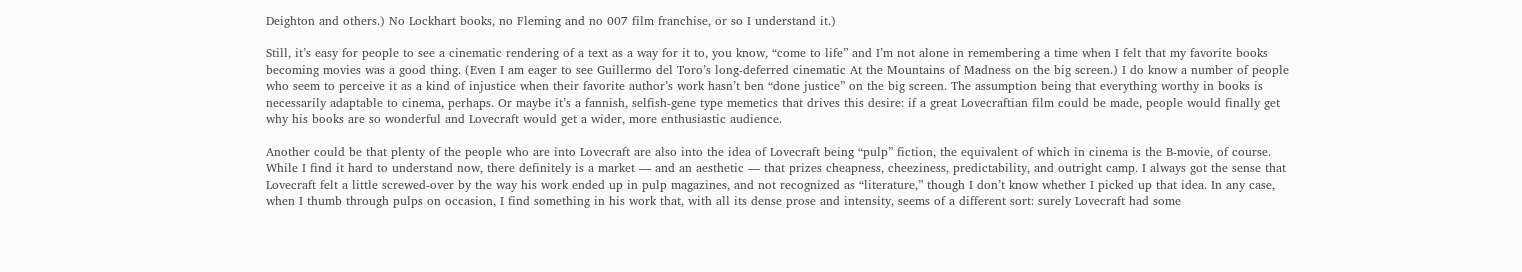Deighton and others.) No Lockhart books, no Fleming and no 007 film franchise, or so I understand it.)

Still, it’s easy for people to see a cinematic rendering of a text as a way for it to, you know, “come to life” and I’m not alone in remembering a time when I felt that my favorite books becoming movies was a good thing. (Even I am eager to see Guillermo del Toro’s long-deferred cinematic At the Mountains of Madness on the big screen.) I do know a number of people who seem to perceive it as a kind of injustice when their favorite author’s work hasn’t ben “done justice” on the big screen. The assumption being that everything worthy in books is necessarily adaptable to cinema, perhaps. Or maybe it’s a fannish, selfish-gene type memetics that drives this desire: if a great Lovecraftian film could be made, people would finally get why his books are so wonderful and Lovecraft would get a wider, more enthusiastic audience.

Another could be that plenty of the people who are into Lovecraft are also into the idea of Lovecraft being “pulp” fiction, the equivalent of which in cinema is the B-movie, of course. While I find it hard to understand now, there definitely is a market — and an aesthetic — that prizes cheapness, cheeziness, predictability, and outright camp. I always got the sense that Lovecraft felt a little screwed-over by the way his work ended up in pulp magazines, and not recognized as “literature,” though I don’t know whether I picked up that idea. In any case, when I thumb through pulps on occasion, I find something in his work that, with all its dense prose and intensity, seems of a different sort: surely Lovecraft had some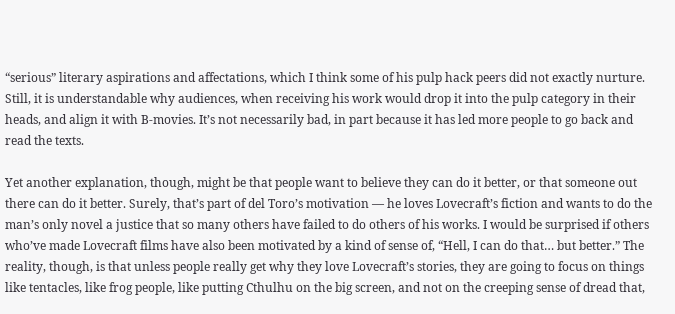“serious” literary aspirations and affectations, which I think some of his pulp hack peers did not exactly nurture. Still, it is understandable why audiences, when receiving his work would drop it into the pulp category in their heads, and align it with B-movies. It’s not necessarily bad, in part because it has led more people to go back and read the texts.

Yet another explanation, though, might be that people want to believe they can do it better, or that someone out there can do it better. Surely, that’s part of del Toro’s motivation — he loves Lovecraft’s fiction and wants to do the man’s only novel a justice that so many others have failed to do others of his works. I would be surprised if others who’ve made Lovecraft films have also been motivated by a kind of sense of, “Hell, I can do that… but better.” The reality, though, is that unless people really get why they love Lovecraft’s stories, they are going to focus on things like tentacles, like frog people, like putting Cthulhu on the big screen, and not on the creeping sense of dread that,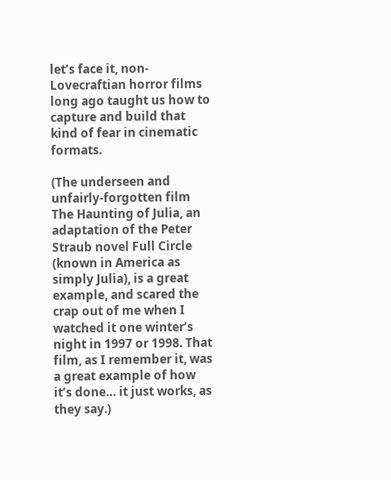let’s face it, non-Lovecraftian horror films long ago taught us how to capture and build that kind of fear in cinematic formats.

(The underseen and unfairly-forgotten film The Haunting of Julia, an adaptation of the Peter Straub novel Full Circle (known in America as simply Julia), is a great example, and scared the crap out of me when I watched it one winter’s night in 1997 or 1998. That film, as I remember it, was a great example of how it’s done… it just works, as they say.)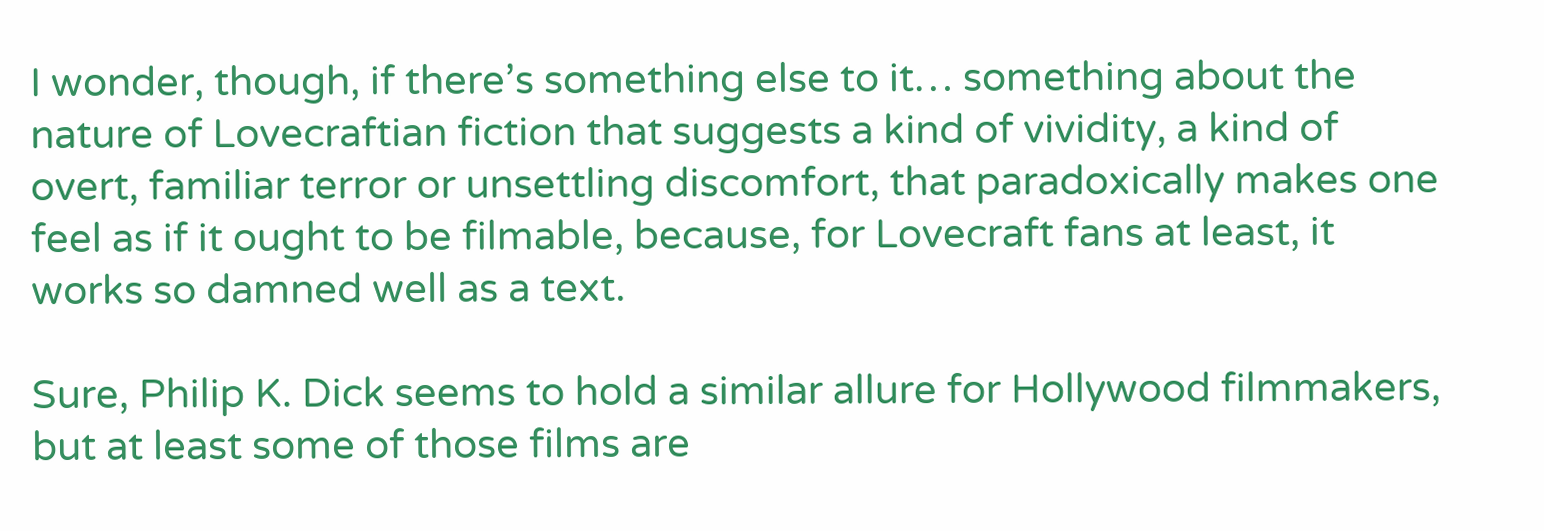I wonder, though, if there’s something else to it… something about the nature of Lovecraftian fiction that suggests a kind of vividity, a kind of overt, familiar terror or unsettling discomfort, that paradoxically makes one feel as if it ought to be filmable, because, for Lovecraft fans at least, it works so damned well as a text.

Sure, Philip K. Dick seems to hold a similar allure for Hollywood filmmakers, but at least some of those films are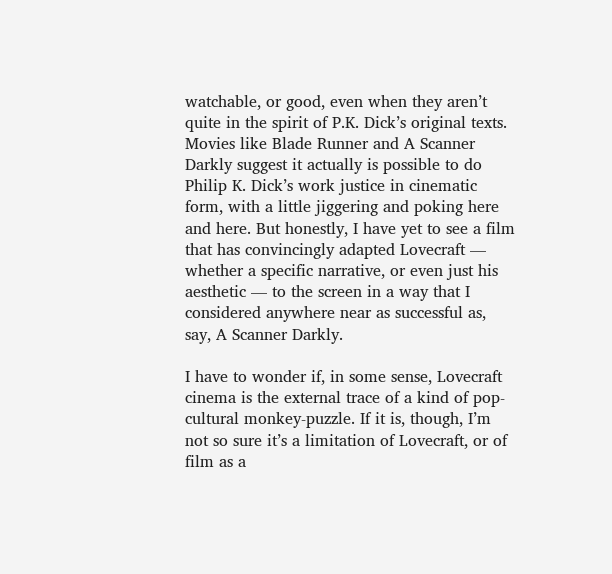watchable, or good, even when they aren’t quite in the spirit of P.K. Dick’s original texts. Movies like Blade Runner and A Scanner Darkly suggest it actually is possible to do Philip K. Dick’s work justice in cinematic form, with a little jiggering and poking here and here. But honestly, I have yet to see a film that has convincingly adapted Lovecraft — whether a specific narrative, or even just his aesthetic — to the screen in a way that I considered anywhere near as successful as, say, A Scanner Darkly.

I have to wonder if, in some sense, Lovecraft cinema is the external trace of a kind of pop-cultural monkey-puzzle. If it is, though, I’m not so sure it’s a limitation of Lovecraft, or of film as a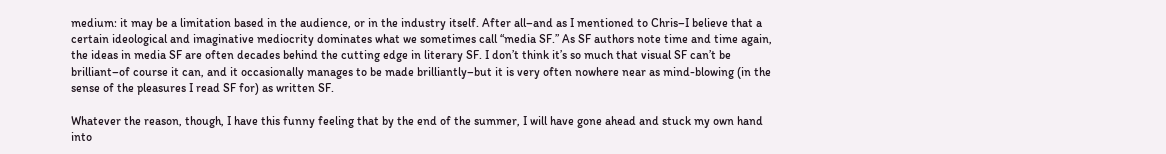medium: it may be a limitation based in the audience, or in the industry itself. After all–and as I mentioned to Chris–I believe that a certain ideological and imaginative mediocrity dominates what we sometimes call “media SF.” As SF authors note time and time again, the ideas in media SF are often decades behind the cutting edge in literary SF. I don’t think it’s so much that visual SF can’t be brilliant–of course it can, and it occasionally manages to be made brilliantly–but it is very often nowhere near as mind-blowing (in the sense of the pleasures I read SF for) as written SF.

Whatever the reason, though, I have this funny feeling that by the end of the summer, I will have gone ahead and stuck my own hand into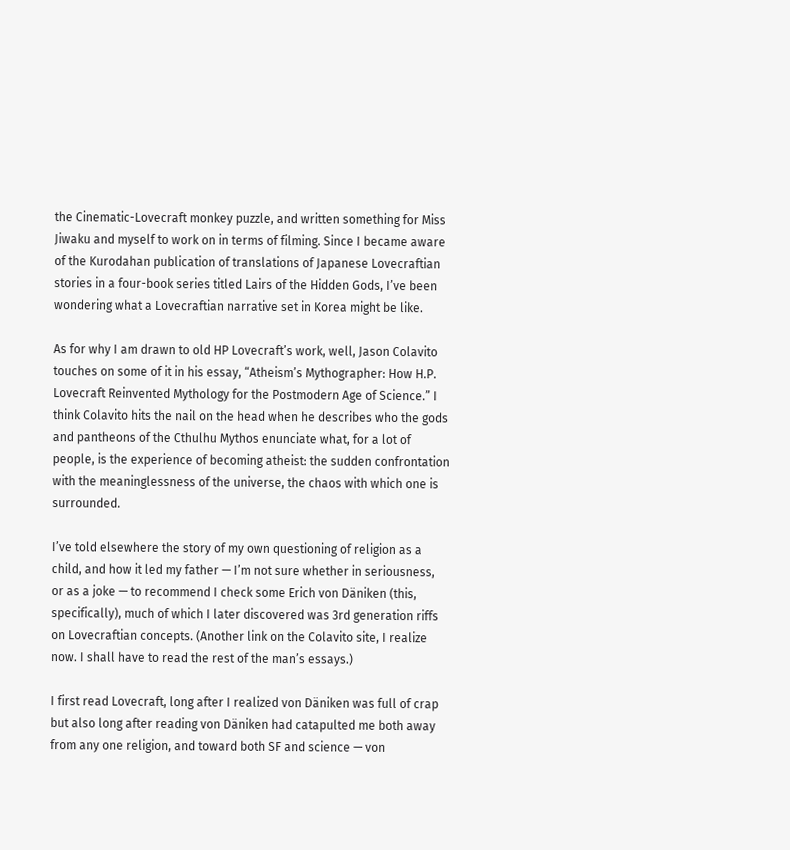the Cinematic-Lovecraft monkey puzzle, and written something for Miss Jiwaku and myself to work on in terms of filming. Since I became aware of the Kurodahan publication of translations of Japanese Lovecraftian stories in a four-book series titled Lairs of the Hidden Gods, I’ve been wondering what a Lovecraftian narrative set in Korea might be like.

As for why I am drawn to old HP Lovecraft’s work, well, Jason Colavito touches on some of it in his essay, “Atheism’s Mythographer: How H.P. Lovecraft Reinvented Mythology for the Postmodern Age of Science.” I think Colavito hits the nail on the head when he describes who the gods and pantheons of the Cthulhu Mythos enunciate what, for a lot of people, is the experience of becoming atheist: the sudden confrontation with the meaninglessness of the universe, the chaos with which one is surrounded.

I’ve told elsewhere the story of my own questioning of religion as a child, and how it led my father — I’m not sure whether in seriousness, or as a joke — to recommend I check some Erich von Däniken (this, specifically), much of which I later discovered was 3rd generation riffs on Lovecraftian concepts. (Another link on the Colavito site, I realize now. I shall have to read the rest of the man’s essays.)

I first read Lovecraft, long after I realized von Däniken was full of crap but also long after reading von Däniken had catapulted me both away from any one religion, and toward both SF and science — von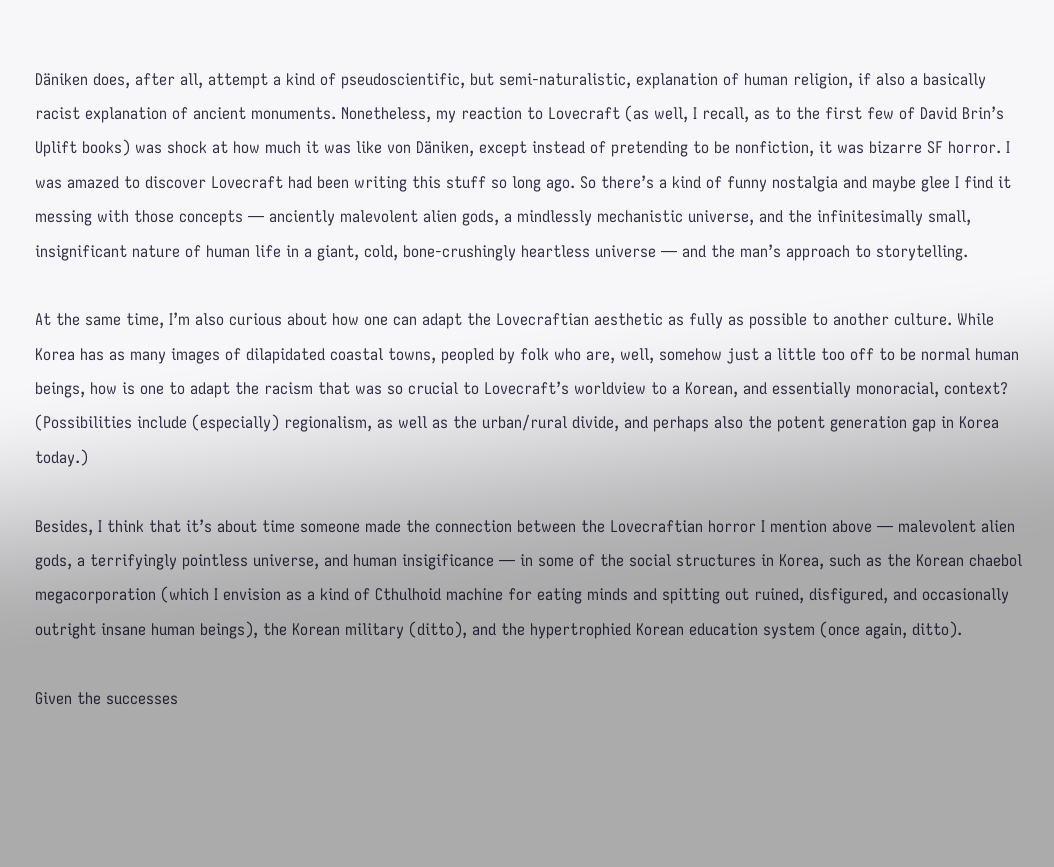Däniken does, after all, attempt a kind of pseudoscientific, but semi-naturalistic, explanation of human religion, if also a basically racist explanation of ancient monuments. Nonetheless, my reaction to Lovecraft (as well, I recall, as to the first few of David Brin’s Uplift books) was shock at how much it was like von Däniken, except instead of pretending to be nonfiction, it was bizarre SF horror. I was amazed to discover Lovecraft had been writing this stuff so long ago. So there’s a kind of funny nostalgia and maybe glee I find it messing with those concepts — anciently malevolent alien gods, a mindlessly mechanistic universe, and the infinitesimally small, insignificant nature of human life in a giant, cold, bone-crushingly heartless universe — and the man’s approach to storytelling.

At the same time, I’m also curious about how one can adapt the Lovecraftian aesthetic as fully as possible to another culture. While Korea has as many images of dilapidated coastal towns, peopled by folk who are, well, somehow just a little too off to be normal human beings, how is one to adapt the racism that was so crucial to Lovecraft’s worldview to a Korean, and essentially monoracial, context? (Possibilities include (especially) regionalism, as well as the urban/rural divide, and perhaps also the potent generation gap in Korea today.)

Besides, I think that it’s about time someone made the connection between the Lovecraftian horror I mention above — malevolent alien gods, a terrifyingly pointless universe, and human insigificance — in some of the social structures in Korea, such as the Korean chaebol megacorporation (which I envision as a kind of Cthulhoid machine for eating minds and spitting out ruined, disfigured, and occasionally outright insane human beings), the Korean military (ditto), and the hypertrophied Korean education system (once again, ditto).

Given the successes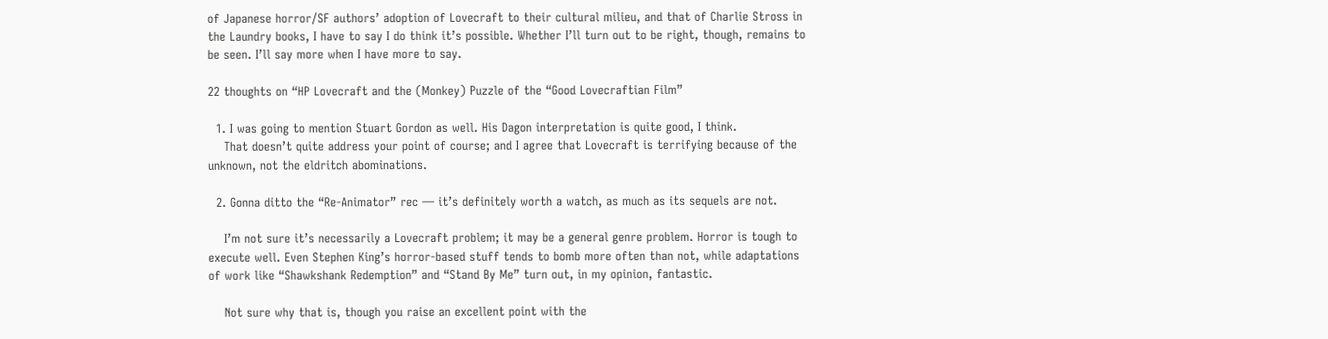of Japanese horror/SF authors’ adoption of Lovecraft to their cultural milieu, and that of Charlie Stross in the Laundry books, I have to say I do think it’s possible. Whether I’ll turn out to be right, though, remains to be seen. I’ll say more when I have more to say.

22 thoughts on “HP Lovecraft and the (Monkey) Puzzle of the “Good Lovecraftian Film”

  1. I was going to mention Stuart Gordon as well. His Dagon interpretation is quite good, I think.
    That doesn’t quite address your point of course; and I agree that Lovecraft is terrifying because of the unknown, not the eldritch abominations.

  2. Gonna ditto the “Re-Animator” rec — it’s definitely worth a watch, as much as its sequels are not.

    I’m not sure it’s necessarily a Lovecraft problem; it may be a general genre problem. Horror is tough to execute well. Even Stephen King’s horror-based stuff tends to bomb more often than not, while adaptations of work like “Shawkshank Redemption” and “Stand By Me” turn out, in my opinion, fantastic.

    Not sure why that is, though you raise an excellent point with the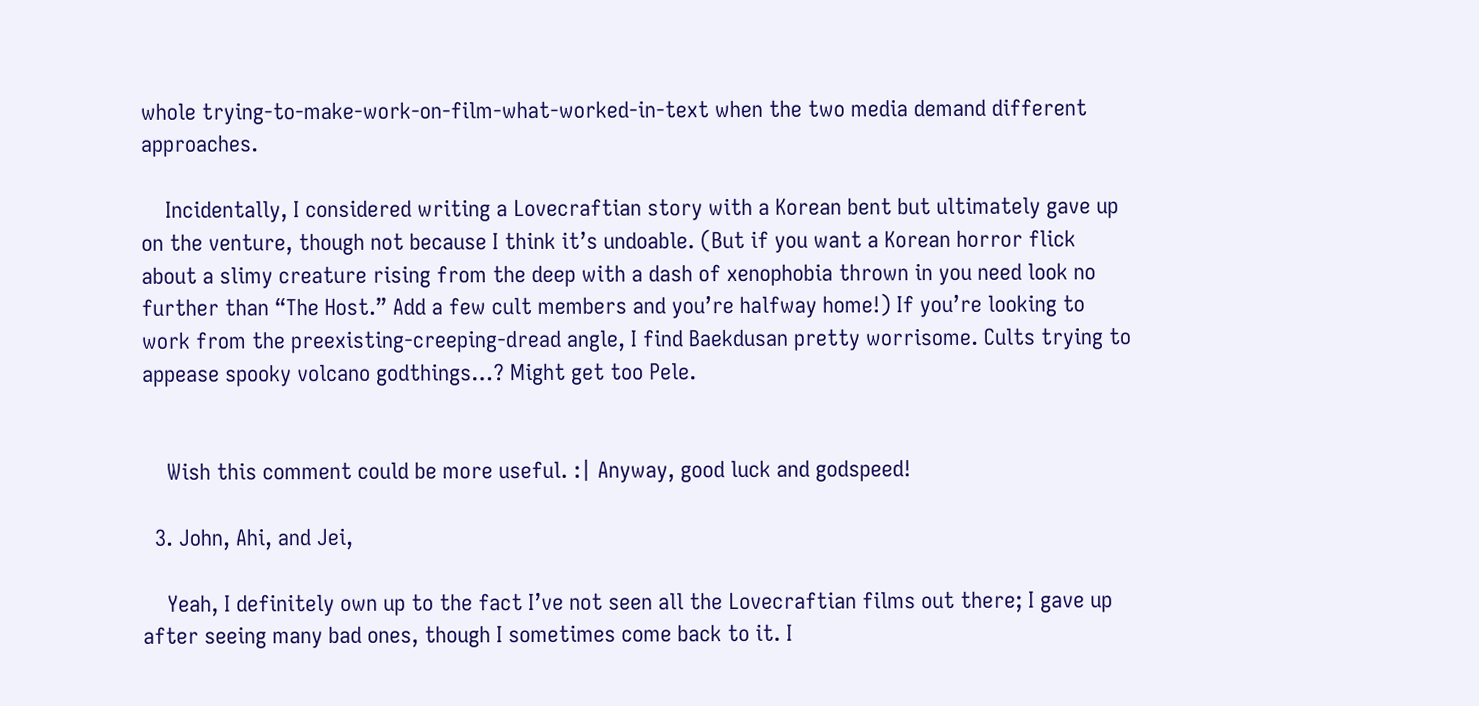whole trying-to-make-work-on-film-what-worked-in-text when the two media demand different approaches.

    Incidentally, I considered writing a Lovecraftian story with a Korean bent but ultimately gave up on the venture, though not because I think it’s undoable. (But if you want a Korean horror flick about a slimy creature rising from the deep with a dash of xenophobia thrown in you need look no further than “The Host.” Add a few cult members and you’re halfway home!) If you’re looking to work from the preexisting-creeping-dread angle, I find Baekdusan pretty worrisome. Cults trying to appease spooky volcano godthings…? Might get too Pele.


    Wish this comment could be more useful. :| Anyway, good luck and godspeed!

  3. John, Ahi, and Jei,

    Yeah, I definitely own up to the fact I’ve not seen all the Lovecraftian films out there; I gave up after seeing many bad ones, though I sometimes come back to it. I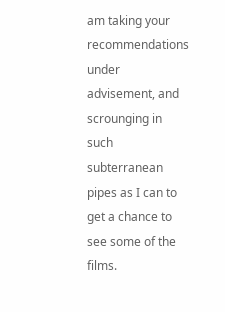am taking your recommendations under advisement, and scrounging in such subterranean pipes as I can to get a chance to see some of the films.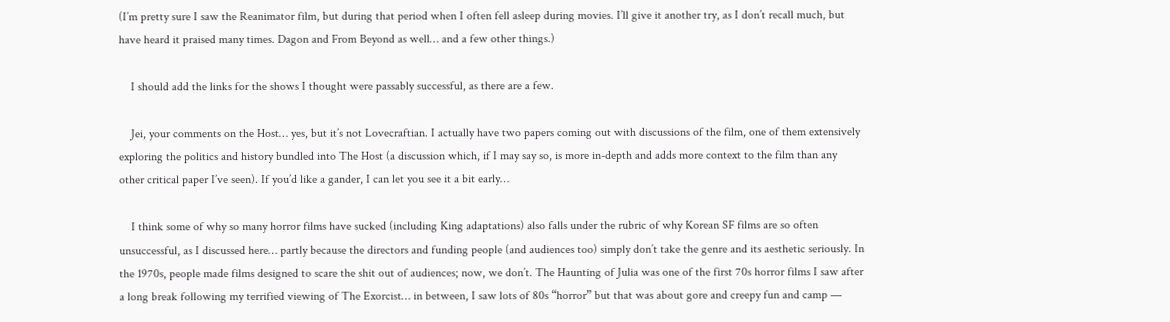(I’m pretty sure I saw the Reanimator film, but during that period when I often fell asleep during movies. I’ll give it another try, as I don’t recall much, but have heard it praised many times. Dagon and From Beyond as well… and a few other things.)

    I should add the links for the shows I thought were passably successful, as there are a few.

    Jei, your comments on the Host… yes, but it’s not Lovecraftian. I actually have two papers coming out with discussions of the film, one of them extensively exploring the politics and history bundled into The Host (a discussion which, if I may say so, is more in-depth and adds more context to the film than any other critical paper I’ve seen). If you’d like a gander, I can let you see it a bit early…

    I think some of why so many horror films have sucked (including King adaptations) also falls under the rubric of why Korean SF films are so often unsuccessful, as I discussed here… partly because the directors and funding people (and audiences too) simply don’t take the genre and its aesthetic seriously. In the 1970s, people made films designed to scare the shit out of audiences; now, we don’t. The Haunting of Julia was one of the first 70s horror films I saw after a long break following my terrified viewing of The Exorcist… in between, I saw lots of 80s “horror” but that was about gore and creepy fun and camp —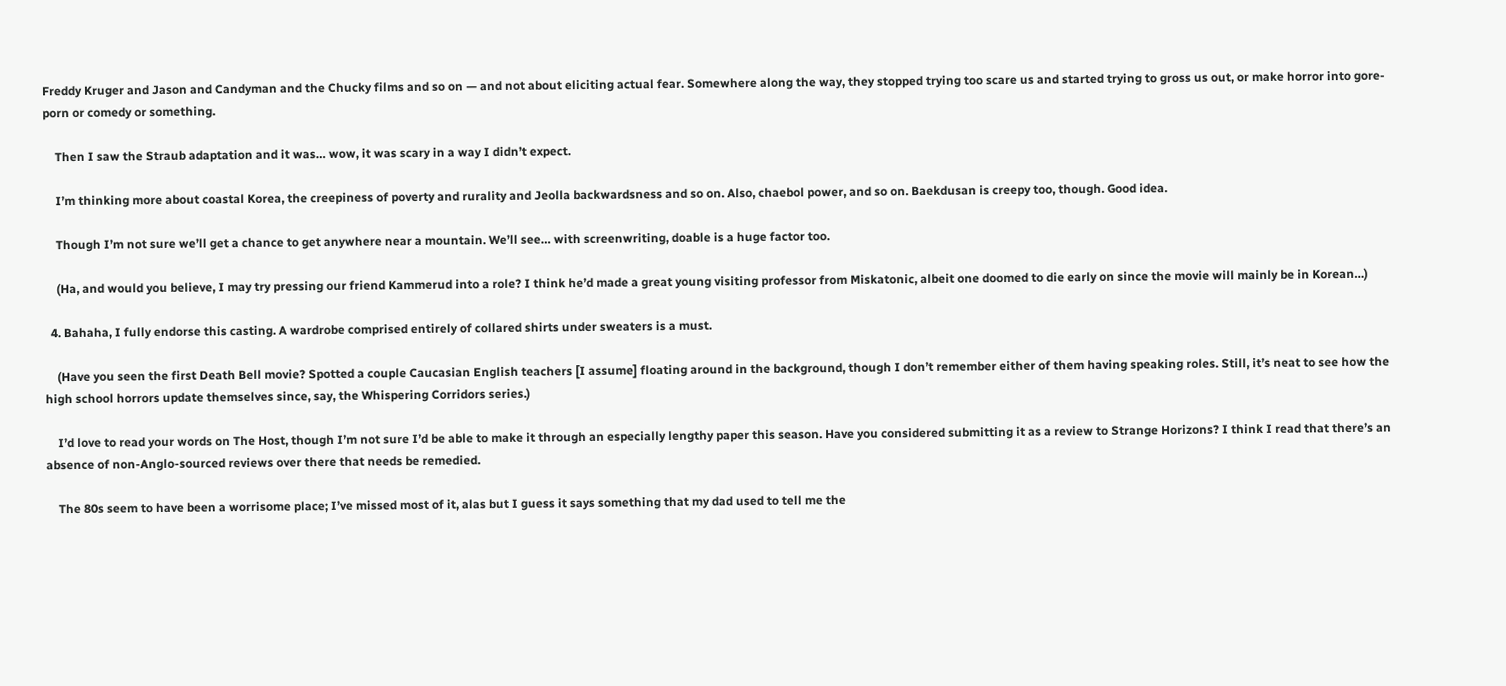Freddy Kruger and Jason and Candyman and the Chucky films and so on — and not about eliciting actual fear. Somewhere along the way, they stopped trying too scare us and started trying to gross us out, or make horror into gore-porn or comedy or something.

    Then I saw the Straub adaptation and it was… wow, it was scary in a way I didn’t expect.

    I’m thinking more about coastal Korea, the creepiness of poverty and rurality and Jeolla backwardsness and so on. Also, chaebol power, and so on. Baekdusan is creepy too, though. Good idea.

    Though I’m not sure we’ll get a chance to get anywhere near a mountain. We’ll see… with screenwriting, doable is a huge factor too.

    (Ha, and would you believe, I may try pressing our friend Kammerud into a role? I think he’d made a great young visiting professor from Miskatonic, albeit one doomed to die early on since the movie will mainly be in Korean…)

  4. Bahaha, I fully endorse this casting. A wardrobe comprised entirely of collared shirts under sweaters is a must.

    (Have you seen the first Death Bell movie? Spotted a couple Caucasian English teachers [I assume] floating around in the background, though I don’t remember either of them having speaking roles. Still, it’s neat to see how the high school horrors update themselves since, say, the Whispering Corridors series.)

    I’d love to read your words on The Host, though I’m not sure I’d be able to make it through an especially lengthy paper this season. Have you considered submitting it as a review to Strange Horizons? I think I read that there’s an absence of non-Anglo-sourced reviews over there that needs be remedied.

    The 80s seem to have been a worrisome place; I’ve missed most of it, alas but I guess it says something that my dad used to tell me the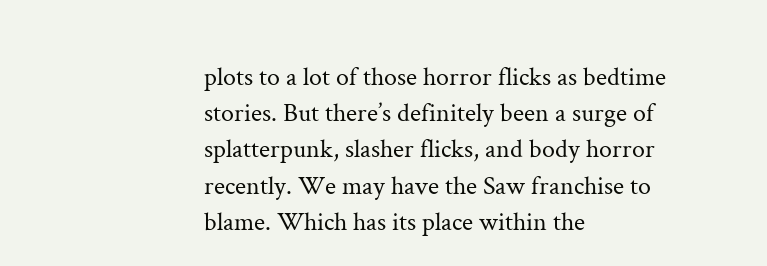plots to a lot of those horror flicks as bedtime stories. But there’s definitely been a surge of splatterpunk, slasher flicks, and body horror recently. We may have the Saw franchise to blame. Which has its place within the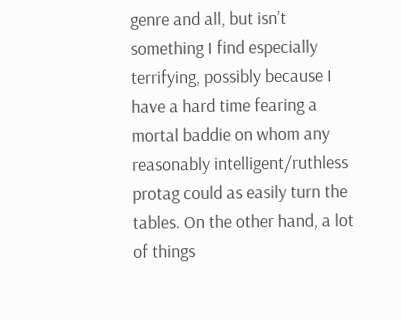genre and all, but isn’t something I find especially terrifying, possibly because I have a hard time fearing a mortal baddie on whom any reasonably intelligent/ruthless protag could as easily turn the tables. On the other hand, a lot of things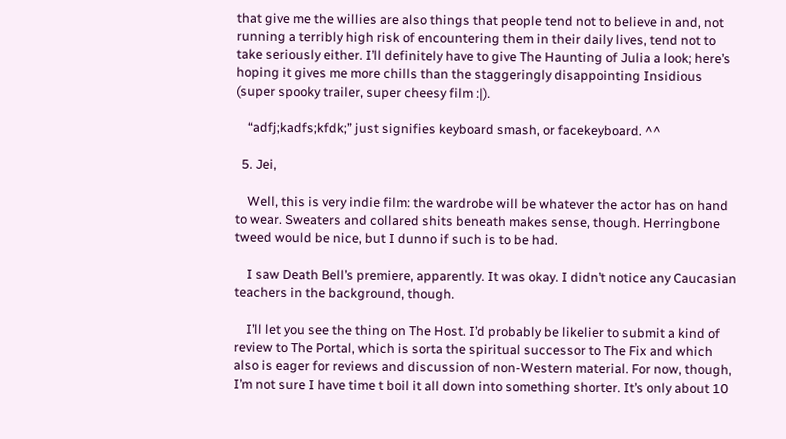that give me the willies are also things that people tend not to believe in and, not running a terribly high risk of encountering them in their daily lives, tend not to take seriously either. I’ll definitely have to give The Haunting of Julia a look; here’s hoping it gives me more chills than the staggeringly disappointing Insidious (super spooky trailer, super cheesy film :|).

    “adfj;kadfs;kfdk;” just signifies keyboard smash, or facekeyboard. ^^

  5. Jei,

    Well, this is very indie film: the wardrobe will be whatever the actor has on hand to wear. Sweaters and collared shits beneath makes sense, though. Herringbone tweed would be nice, but I dunno if such is to be had.

    I saw Death Bell’s premiere, apparently. It was okay. I didn’t notice any Caucasian teachers in the background, though.

    I’ll let you see the thing on The Host. I’d probably be likelier to submit a kind of review to The Portal, which is sorta the spiritual successor to The Fix and which also is eager for reviews and discussion of non-Western material. For now, though, I’m not sure I have time t boil it all down into something shorter. It’s only about 10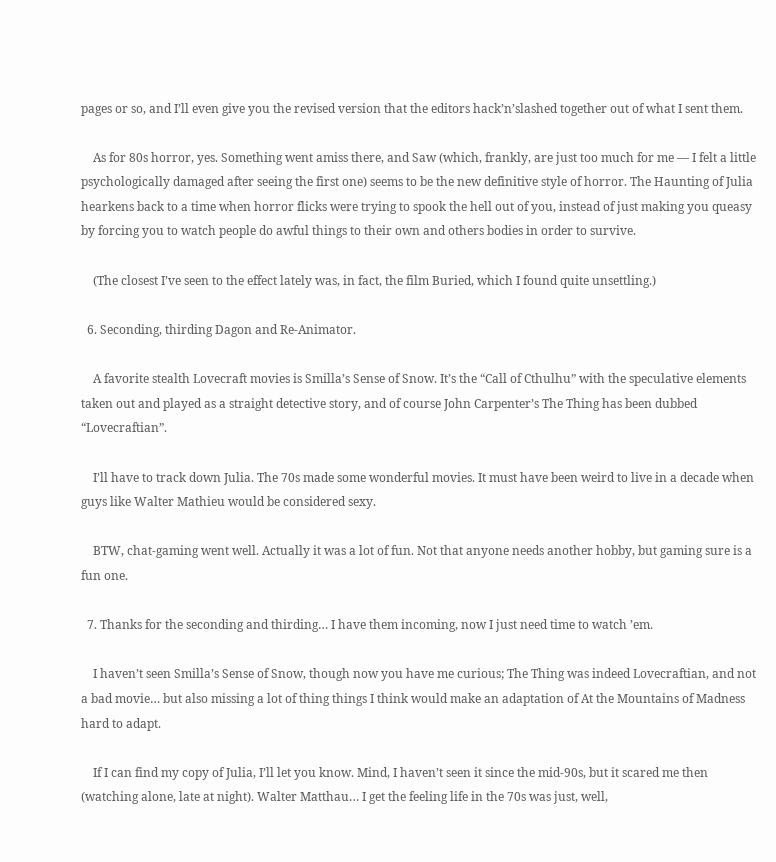pages or so, and I’ll even give you the revised version that the editors hack’n’slashed together out of what I sent them.

    As for 80s horror, yes. Something went amiss there, and Saw (which, frankly, are just too much for me — I felt a little psychologically damaged after seeing the first one) seems to be the new definitive style of horror. The Haunting of Julia hearkens back to a time when horror flicks were trying to spook the hell out of you, instead of just making you queasy by forcing you to watch people do awful things to their own and others bodies in order to survive.

    (The closest I’ve seen to the effect lately was, in fact, the film Buried, which I found quite unsettling.)

  6. Seconding, thirding Dagon and Re-Animator.

    A favorite stealth Lovecraft movies is Smilla’s Sense of Snow. It’s the “Call of Cthulhu” with the speculative elements taken out and played as a straight detective story, and of course John Carpenter’s The Thing has been dubbed “Lovecraftian”.

    I’ll have to track down Julia. The 70s made some wonderful movies. It must have been weird to live in a decade when guys like Walter Mathieu would be considered sexy.

    BTW, chat-gaming went well. Actually it was a lot of fun. Not that anyone needs another hobby, but gaming sure is a fun one.

  7. Thanks for the seconding and thirding… I have them incoming, now I just need time to watch ’em.

    I haven’t seen Smilla’s Sense of Snow, though now you have me curious; The Thing was indeed Lovecraftian, and not a bad movie… but also missing a lot of thing things I think would make an adaptation of At the Mountains of Madness hard to adapt.

    If I can find my copy of Julia, I’ll let you know. Mind, I haven’t seen it since the mid-90s, but it scared me then (watching alone, late at night). Walter Matthau… I get the feeling life in the 70s was just, well,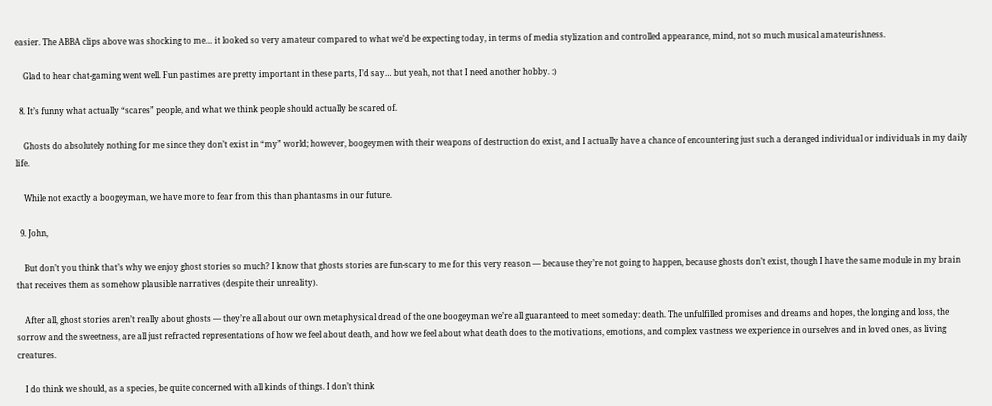easier. The ABBA clips above was shocking to me… it looked so very amateur compared to what we’d be expecting today, in terms of media stylization and controlled appearance, mind, not so much musical amateurishness.

    Glad to hear chat-gaming went well. Fun pastimes are pretty important in these parts, I’d say… but yeah, not that I need another hobby. :)

  8. It’s funny what actually “scares” people, and what we think people should actually be scared of.

    Ghosts do absolutely nothing for me since they don’t exist in “my” world; however, boogeymen with their weapons of destruction do exist, and I actually have a chance of encountering just such a deranged individual or individuals in my daily life.

    While not exactly a boogeyman, we have more to fear from this than phantasms in our future.

  9. John,

    But don’t you think that’s why we enjoy ghost stories so much? I know that ghosts stories are fun-scary to me for this very reason — because they’re not going to happen, because ghosts don’t exist, though I have the same module in my brain that receives them as somehow plausible narratives (despite their unreality).

    After all, ghost stories aren’t really about ghosts — they’re all about our own metaphysical dread of the one boogeyman we’re all guaranteed to meet someday: death. The unfulfilled promises and dreams and hopes, the longing and loss, the sorrow and the sweetness, are all just refracted representations of how we feel about death, and how we feel about what death does to the motivations, emotions, and complex vastness we experience in ourselves and in loved ones, as living creatures.

    I do think we should, as a species, be quite concerned with all kinds of things. I don’t think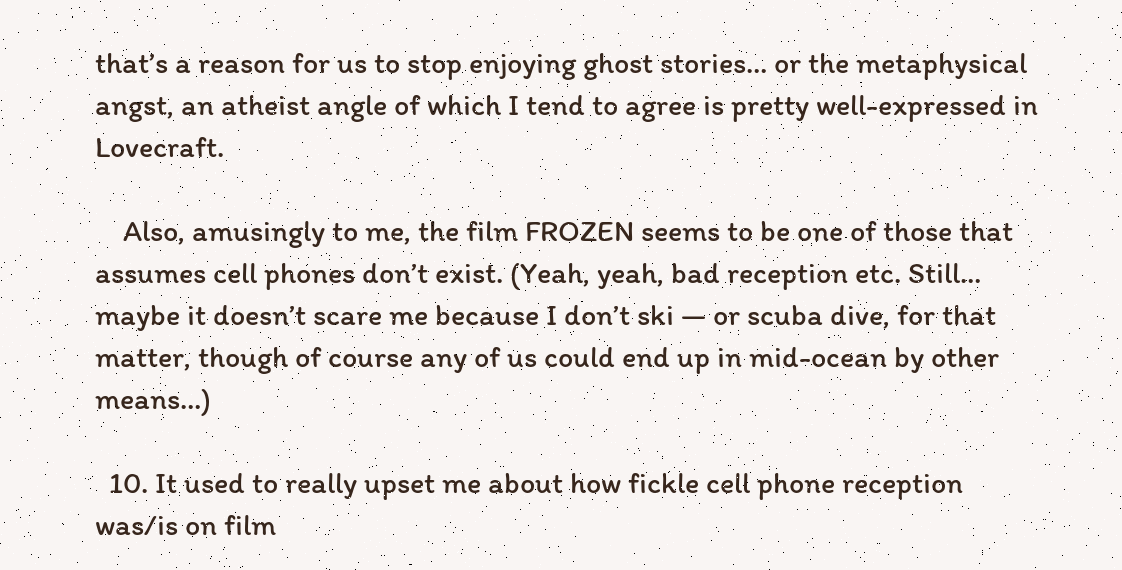that’s a reason for us to stop enjoying ghost stories… or the metaphysical angst, an atheist angle of which I tend to agree is pretty well-expressed in Lovecraft.

    Also, amusingly to me, the film FROZEN seems to be one of those that assumes cell phones don’t exist. (Yeah, yeah, bad reception etc. Still… maybe it doesn’t scare me because I don’t ski — or scuba dive, for that matter, though of course any of us could end up in mid-ocean by other means…)

  10. It used to really upset me about how fickle cell phone reception was/is on film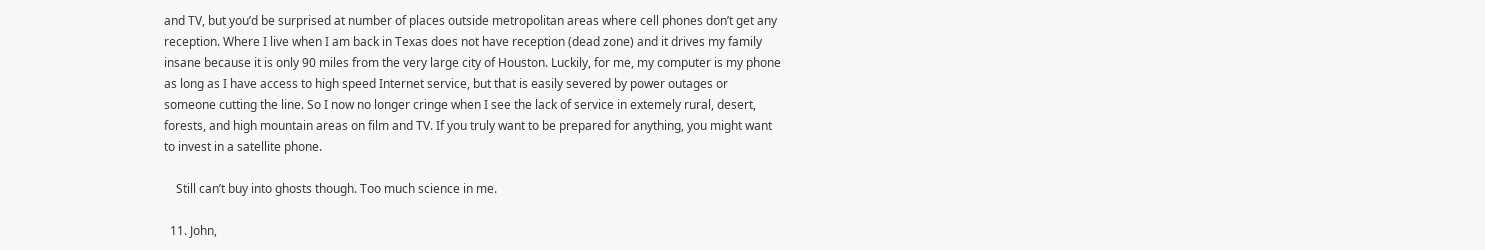and TV, but you’d be surprised at number of places outside metropolitan areas where cell phones don’t get any reception. Where I live when I am back in Texas does not have reception (dead zone) and it drives my family insane because it is only 90 miles from the very large city of Houston. Luckily, for me, my computer is my phone as long as I have access to high speed Internet service, but that is easily severed by power outages or someone cutting the line. So I now no longer cringe when I see the lack of service in extemely rural, desert, forests, and high mountain areas on film and TV. If you truly want to be prepared for anything, you might want to invest in a satellite phone.

    Still can’t buy into ghosts though. Too much science in me.

  11. John,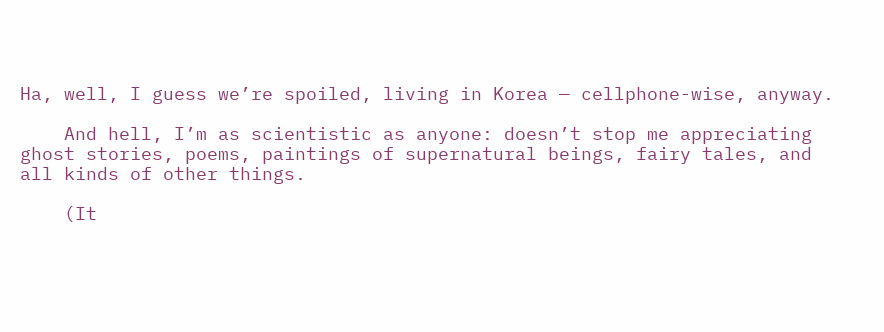Ha, well, I guess we’re spoiled, living in Korea — cellphone-wise, anyway.

    And hell, I’m as scientistic as anyone: doesn’t stop me appreciating ghost stories, poems, paintings of supernatural beings, fairy tales, and all kinds of other things.

    (It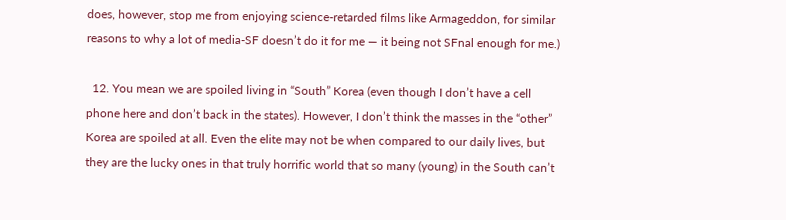does, however, stop me from enjoying science-retarded films like Armageddon, for similar reasons to why a lot of media-SF doesn’t do it for me — it being not SFnal enough for me.)

  12. You mean we are spoiled living in “South” Korea (even though I don’t have a cell phone here and don’t back in the states). However, I don’t think the masses in the “other” Korea are spoiled at all. Even the elite may not be when compared to our daily lives, but they are the lucky ones in that truly horrific world that so many (young) in the South can’t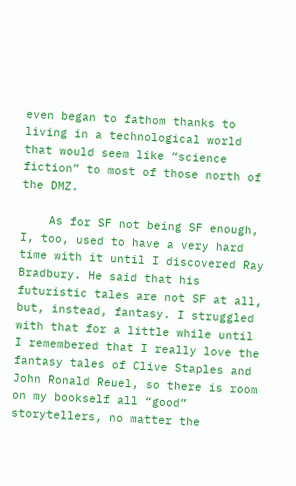even began to fathom thanks to living in a technological world that would seem like “science fiction” to most of those north of the DMZ.

    As for SF not being SF enough, I, too, used to have a very hard time with it until I discovered Ray Bradbury. He said that his futuristic tales are not SF at all, but, instead, fantasy. I struggled with that for a little while until I remembered that I really love the fantasy tales of Clive Staples and John Ronald Reuel, so there is room on my bookself all “good” storytellers, no matter the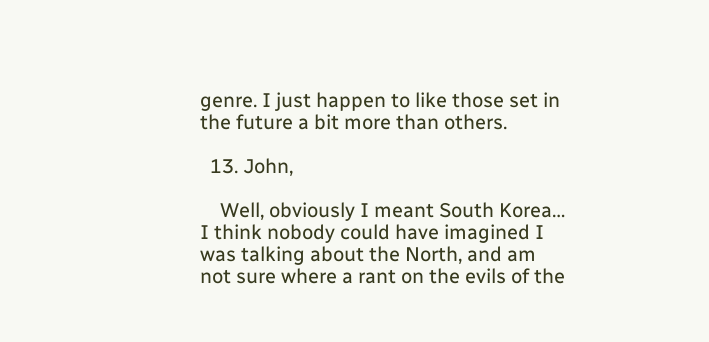genre. I just happen to like those set in the future a bit more than others.

  13. John,

    Well, obviously I meant South Korea… I think nobody could have imagined I was talking about the North, and am not sure where a rant on the evils of the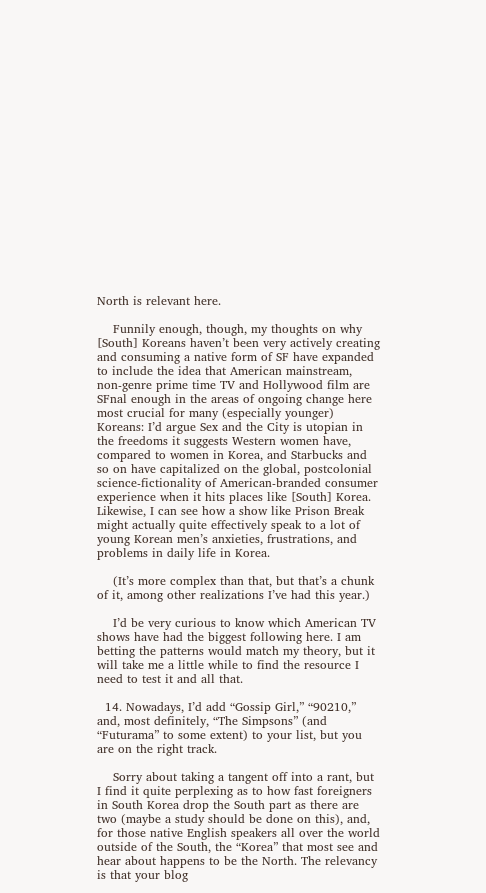North is relevant here.

    Funnily enough, though, my thoughts on why [South] Koreans haven’t been very actively creating and consuming a native form of SF have expanded to include the idea that American mainstream, non-genre prime time TV and Hollywood film are SFnal enough in the areas of ongoing change here most crucial for many (especially younger) Koreans: I’d argue Sex and the City is utopian in the freedoms it suggests Western women have, compared to women in Korea, and Starbucks and so on have capitalized on the global, postcolonial science-fictionality of American-branded consumer experience when it hits places like [South] Korea. Likewise, I can see how a show like Prison Break might actually quite effectively speak to a lot of young Korean men’s anxieties, frustrations, and problems in daily life in Korea.

    (It’s more complex than that, but that’s a chunk of it, among other realizations I’ve had this year.)

    I’d be very curious to know which American TV shows have had the biggest following here. I am betting the patterns would match my theory, but it will take me a little while to find the resource I need to test it and all that.

  14. Nowadays, I’d add “Gossip Girl,” “90210,” and, most definitely, “The Simpsons” (and “Futurama” to some extent) to your list, but you are on the right track.

    Sorry about taking a tangent off into a rant, but I find it quite perplexing as to how fast foreigners in South Korea drop the South part as there are two (maybe a study should be done on this), and, for those native English speakers all over the world outside of the South, the “Korea” that most see and hear about happens to be the North. The relevancy is that your blog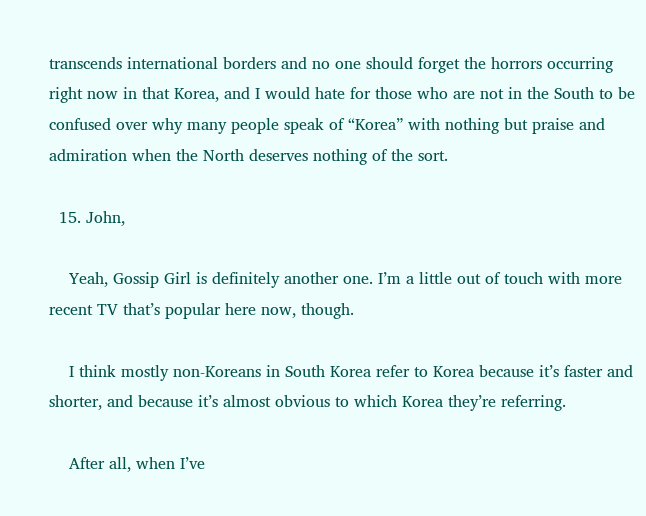transcends international borders and no one should forget the horrors occurring right now in that Korea, and I would hate for those who are not in the South to be confused over why many people speak of “Korea” with nothing but praise and admiration when the North deserves nothing of the sort.

  15. John,

    Yeah, Gossip Girl is definitely another one. I’m a little out of touch with more recent TV that’s popular here now, though.

    I think mostly non-Koreans in South Korea refer to Korea because it’s faster and shorter, and because it’s almost obvious to which Korea they’re referring.

    After all, when I’ve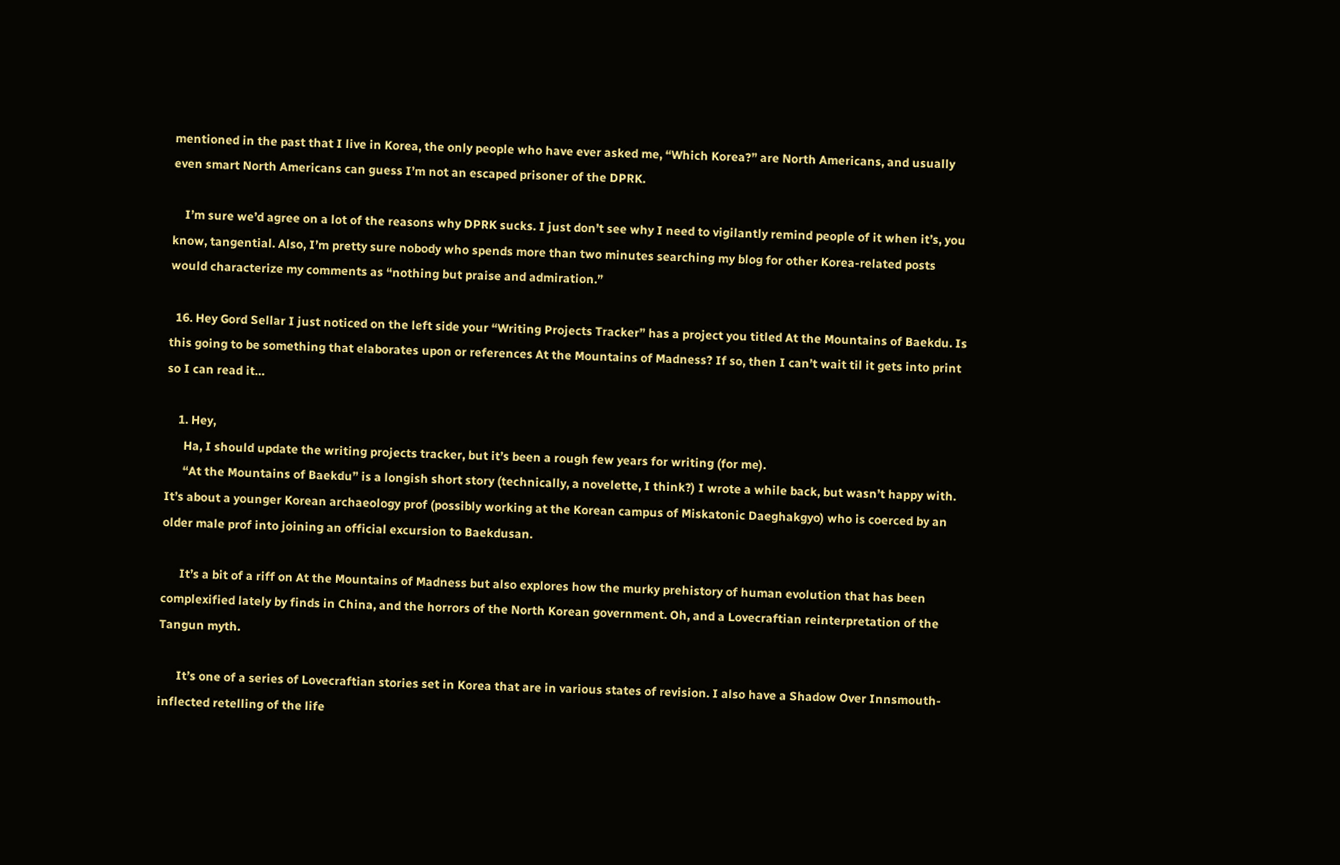mentioned in the past that I live in Korea, the only people who have ever asked me, “Which Korea?” are North Americans, and usually even smart North Americans can guess I’m not an escaped prisoner of the DPRK.

    I’m sure we’d agree on a lot of the reasons why DPRK sucks. I just don’t see why I need to vigilantly remind people of it when it’s, you know, tangential. Also, I’m pretty sure nobody who spends more than two minutes searching my blog for other Korea-related posts would characterize my comments as “nothing but praise and admiration.”

  16. Hey Gord Sellar I just noticed on the left side your “Writing Projects Tracker” has a project you titled At the Mountains of Baekdu. Is this going to be something that elaborates upon or references At the Mountains of Madness? If so, then I can’t wait til it gets into print so I can read it…

    1. Hey,
      Ha, I should update the writing projects tracker, but it’s been a rough few years for writing (for me).
      “At the Mountains of Baekdu” is a longish short story (technically, a novelette, I think?) I wrote a while back, but wasn’t happy with. It’s about a younger Korean archaeology prof (possibly working at the Korean campus of Miskatonic Daeghakgyo) who is coerced by an older male prof into joining an official excursion to Baekdusan.

      It’s a bit of a riff on At the Mountains of Madness but also explores how the murky prehistory of human evolution that has been complexified lately by finds in China, and the horrors of the North Korean government. Oh, and a Lovecraftian reinterpretation of the Tangun myth.

      It’s one of a series of Lovecraftian stories set in Korea that are in various states of revision. I also have a Shadow Over Innsmouth-inflected retelling of the life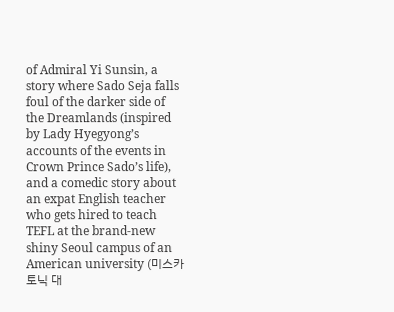of Admiral Yi Sunsin, a story where Sado Seja falls foul of the darker side of the Dreamlands (inspired by Lady Hyegyong’s accounts of the events in Crown Prince Sado’s life), and a comedic story about an expat English teacher who gets hired to teach TEFL at the brand-new shiny Seoul campus of an American university (미스카토닉 대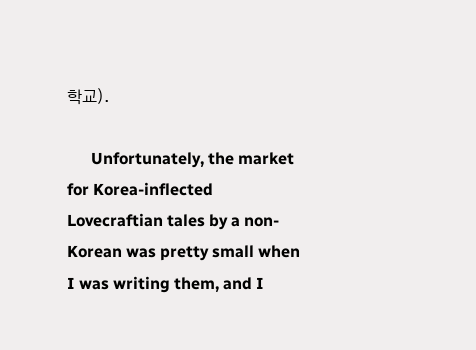학교).

      Unfortunately, the market for Korea-inflected Lovecraftian tales by a non-Korean was pretty small when I was writing them, and I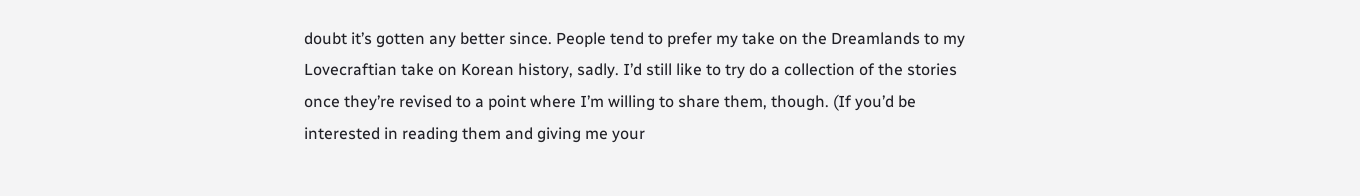doubt it’s gotten any better since. People tend to prefer my take on the Dreamlands to my Lovecraftian take on Korean history, sadly. I’d still like to try do a collection of the stories once they’re revised to a point where I’m willing to share them, though. (If you’d be interested in reading them and giving me your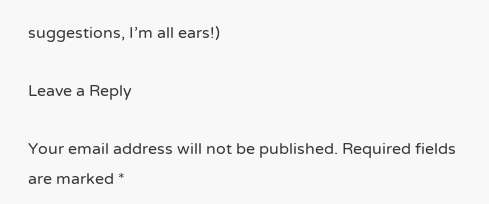suggestions, I’m all ears!)

Leave a Reply

Your email address will not be published. Required fields are marked *